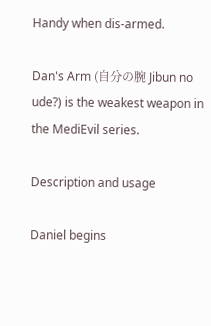Handy when dis-armed.

Dan's Arm (自分の腕 Jibun no ude?) is the weakest weapon in the MediEvil series.

Description and usage

Daniel begins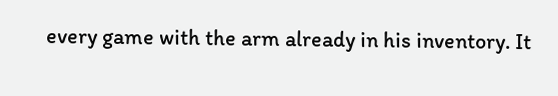every game with the arm already in his inventory. It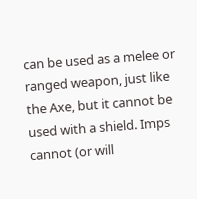can be used as a melee or ranged weapon, just like the Axe, but it cannot be used with a shield. Imps cannot (or will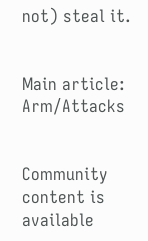not) steal it.


Main article: Arm/Attacks


Community content is available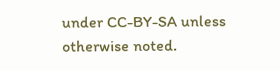under CC-BY-SA unless otherwise noted.